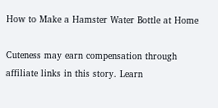How to Make a Hamster Water Bottle at Home

Cuteness may earn compensation through affiliate links in this story. Learn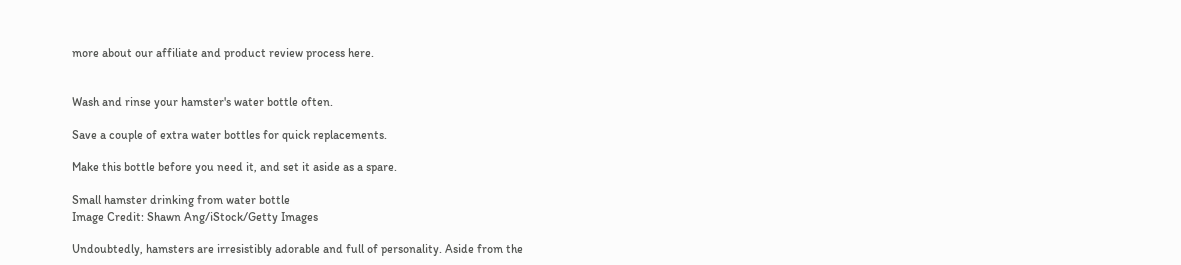more about our affiliate and product review process here.


Wash and rinse your hamster's water bottle often.

Save a couple of extra water bottles for quick replacements.

Make this bottle before you need it, and set it aside as a spare.

Small hamster drinking from water bottle
Image Credit: Shawn Ang/iStock/Getty Images

Undoubtedly, hamsters are irresistibly adorable and full of personality. Aside from the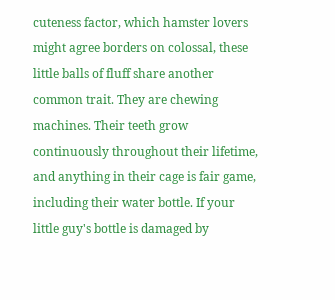cuteness factor, which hamster lovers might agree borders on colossal, these little balls of fluff share another common trait. They are chewing machines. Their teeth grow continuously throughout their lifetime, and anything in their cage is fair game, including their water bottle. If your little guy's bottle is damaged by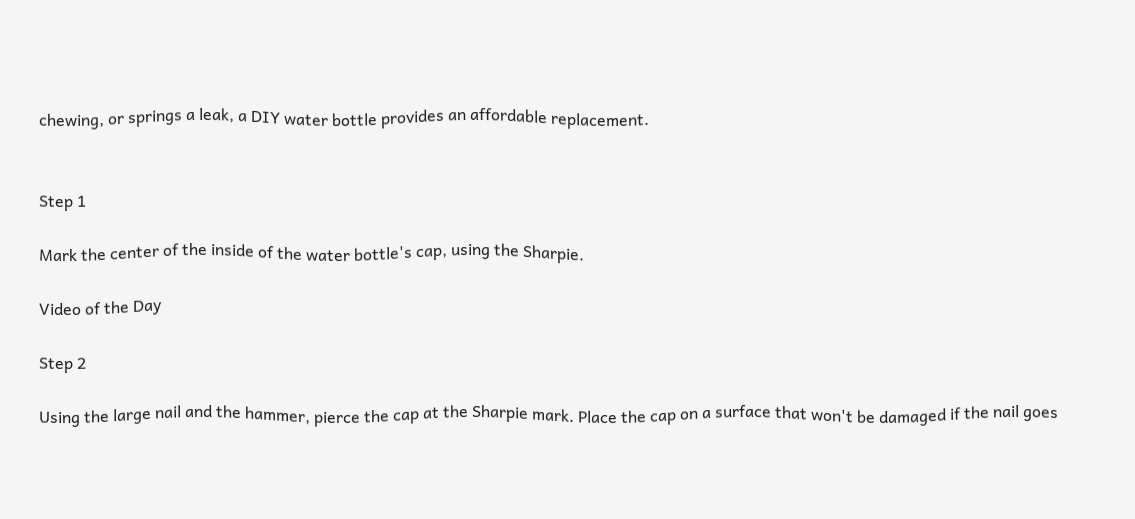chewing, or springs a leak, a DIY water bottle provides an affordable replacement.


Step 1

Mark the center of the inside of the water bottle's cap, using the Sharpie.

Video of the Day

Step 2

Using the large nail and the hammer, pierce the cap at the Sharpie mark. Place the cap on a surface that won't be damaged if the nail goes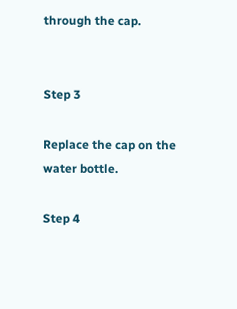through the cap.


Step 3

Replace the cap on the water bottle.

Step 4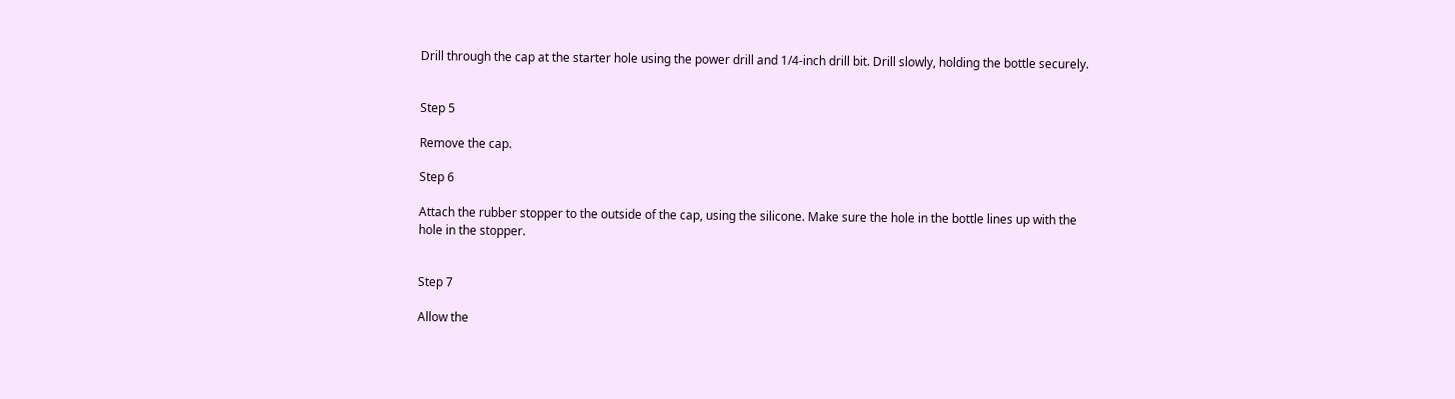Drill through the cap at the starter hole using the power drill and 1/4-inch drill bit. Drill slowly, holding the bottle securely.


Step 5

Remove the cap.

Step 6

Attach the rubber stopper to the outside of the cap, using the silicone. Make sure the hole in the bottle lines up with the hole in the stopper.


Step 7

Allow the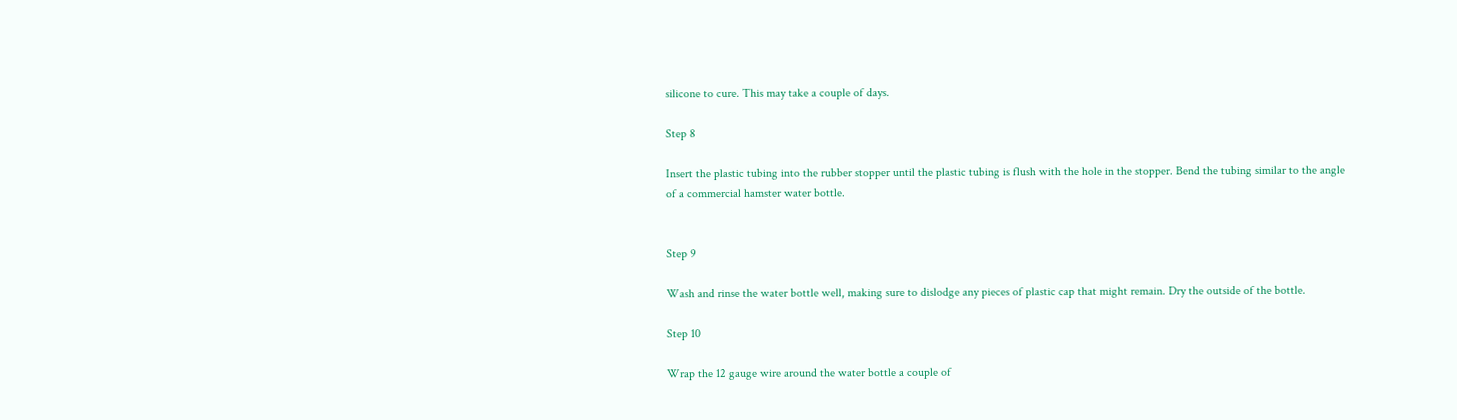silicone to cure. This may take a couple of days.

Step 8

Insert the plastic tubing into the rubber stopper until the plastic tubing is flush with the hole in the stopper. Bend the tubing similar to the angle of a commercial hamster water bottle.


Step 9

Wash and rinse the water bottle well, making sure to dislodge any pieces of plastic cap that might remain. Dry the outside of the bottle.

Step 10

Wrap the 12 gauge wire around the water bottle a couple of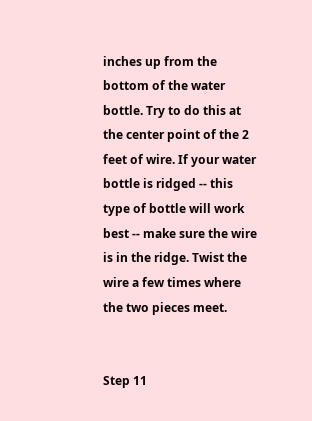inches up from the bottom of the water bottle. Try to do this at the center point of the 2 feet of wire. If your water bottle is ridged -- this type of bottle will work best -- make sure the wire is in the ridge. Twist the wire a few times where the two pieces meet.


Step 11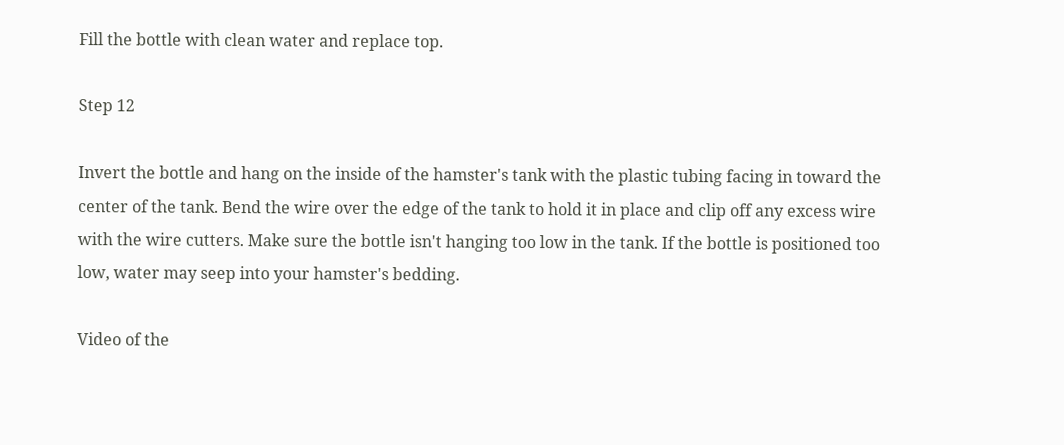Fill the bottle with clean water and replace top.

Step 12

Invert the bottle and hang on the inside of the hamster's tank with the plastic tubing facing in toward the center of the tank. Bend the wire over the edge of the tank to hold it in place and clip off any excess wire with the wire cutters. Make sure the bottle isn't hanging too low in the tank. If the bottle is positioned too low, water may seep into your hamster's bedding.

Video of the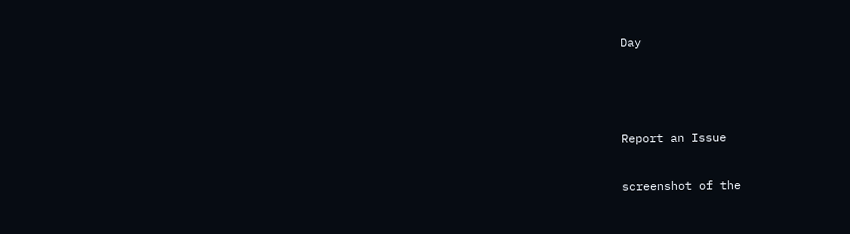Day



Report an Issue

screenshot of the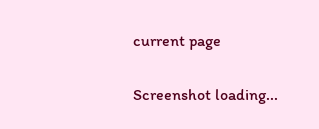current page

Screenshot loading...